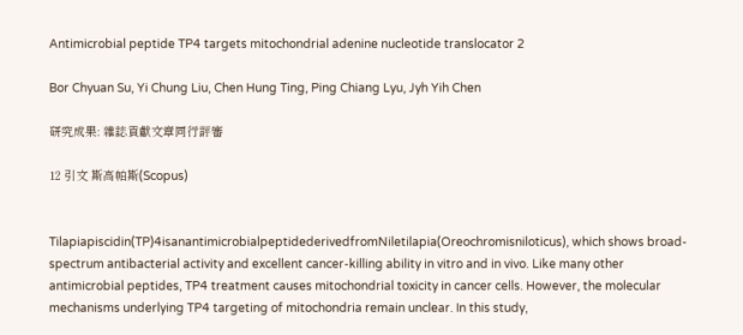Antimicrobial peptide TP4 targets mitochondrial adenine nucleotide translocator 2

Bor Chyuan Su, Yi Chung Liu, Chen Hung Ting, Ping Chiang Lyu, Jyh Yih Chen

研究成果: 雜誌貢獻文章同行評審

12 引文 斯高帕斯(Scopus)


Tilapiapiscidin(TP)4isanantimicrobialpeptidederivedfromNiletilapia(Oreochromisniloticus), which shows broad-spectrum antibacterial activity and excellent cancer-killing ability in vitro and in vivo. Like many other antimicrobial peptides, TP4 treatment causes mitochondrial toxicity in cancer cells. However, the molecular mechanisms underlying TP4 targeting of mitochondria remain unclear. In this study,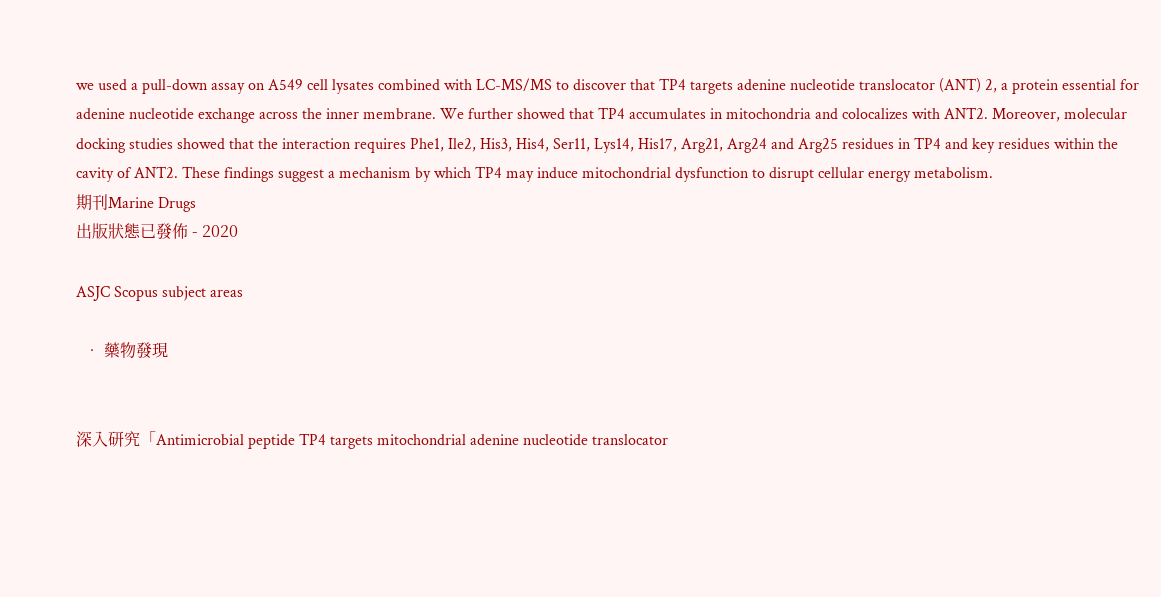we used a pull-down assay on A549 cell lysates combined with LC-MS/MS to discover that TP4 targets adenine nucleotide translocator (ANT) 2, a protein essential for adenine nucleotide exchange across the inner membrane. We further showed that TP4 accumulates in mitochondria and colocalizes with ANT2. Moreover, molecular docking studies showed that the interaction requires Phe1, Ile2, His3, His4, Ser11, Lys14, His17, Arg21, Arg24 and Arg25 residues in TP4 and key residues within the cavity of ANT2. These findings suggest a mechanism by which TP4 may induce mitochondrial dysfunction to disrupt cellular energy metabolism.
期刊Marine Drugs
出版狀態已發佈 - 2020

ASJC Scopus subject areas

  • 藥物發現


深入研究「Antimicrobial peptide TP4 targets mitochondrial adenine nucleotide translocator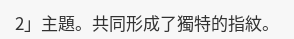2」主題。共同形成了獨特的指紋。